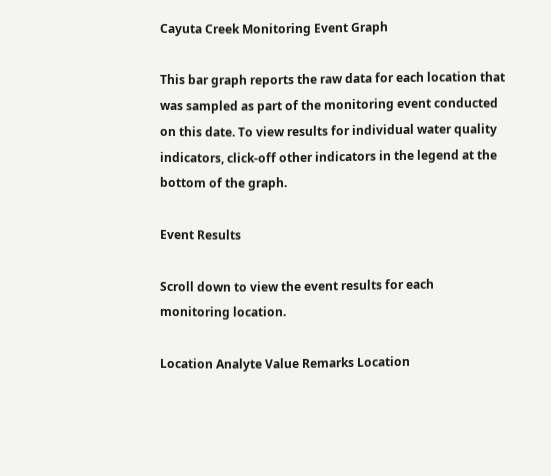Cayuta Creek Monitoring Event Graph

This bar graph reports the raw data for each location that was sampled as part of the monitoring event conducted on this date. To view results for individual water quality indicators, click-off other indicators in the legend at the bottom of the graph.

Event Results

Scroll down to view the event results for each monitoring location.

Location Analyte Value Remarks Location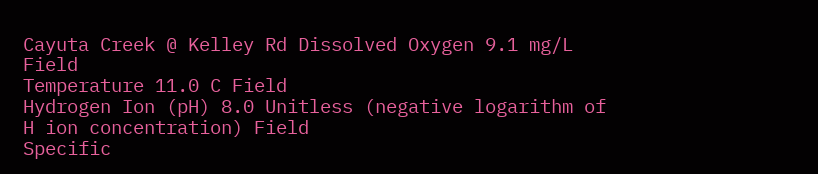Cayuta Creek @ Kelley Rd Dissolved Oxygen 9.1 mg/L Field
Temperature 11.0 C Field
Hydrogen Ion (pH) 8.0 Unitless (negative logarithm of H ion concentration) Field
Specific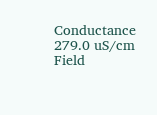Conductance 279.0 uS/cm Field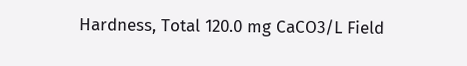Hardness, Total 120.0 mg CaCO3/L Field